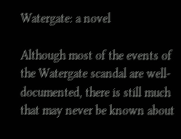Watergate: a novel

Although most of the events of the Watergate scandal are well-documented, there is still much that may never be known about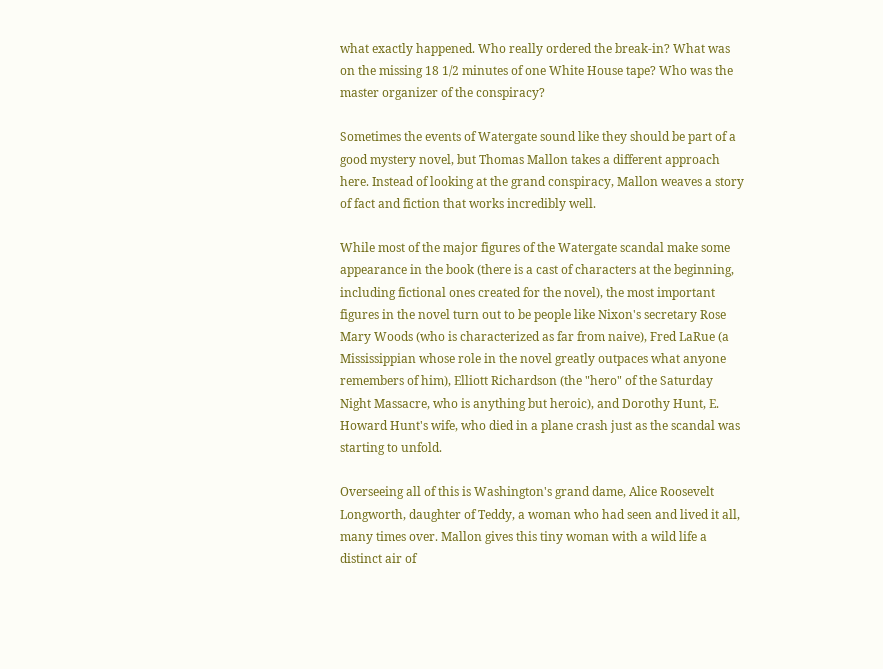what exactly happened. Who really ordered the break-in? What was on the missing 18 1/2 minutes of one White House tape? Who was the master organizer of the conspiracy?

Sometimes the events of Watergate sound like they should be part of a good mystery novel, but Thomas Mallon takes a different approach here. Instead of looking at the grand conspiracy, Mallon weaves a story of fact and fiction that works incredibly well.

While most of the major figures of the Watergate scandal make some appearance in the book (there is a cast of characters at the beginning, including fictional ones created for the novel), the most important figures in the novel turn out to be people like Nixon's secretary Rose Mary Woods (who is characterized as far from naive), Fred LaRue (a Mississippian whose role in the novel greatly outpaces what anyone remembers of him), Elliott Richardson (the "hero" of the Saturday Night Massacre, who is anything but heroic), and Dorothy Hunt, E. Howard Hunt's wife, who died in a plane crash just as the scandal was starting to unfold.

Overseeing all of this is Washington's grand dame, Alice Roosevelt Longworth, daughter of Teddy, a woman who had seen and lived it all, many times over. Mallon gives this tiny woman with a wild life a distinct air of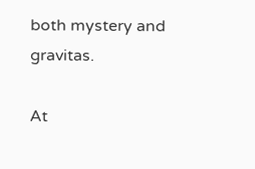both mystery and gravitas.

At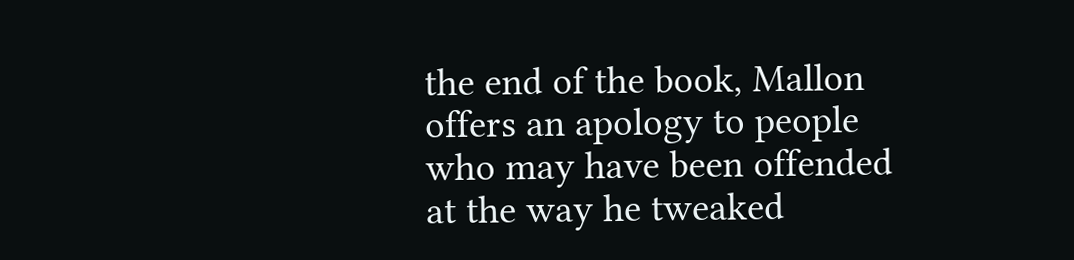the end of the book, Mallon offers an apology to people who may have been offended at the way he tweaked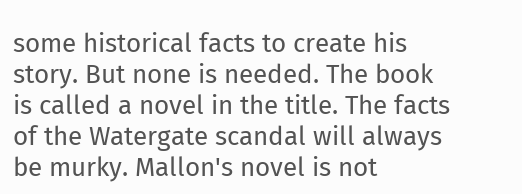some historical facts to create his story. But none is needed. The book is called a novel in the title. The facts of the Watergate scandal will always be murky. Mallon's novel is not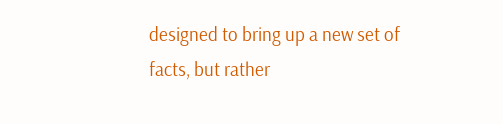designed to bring up a new set of facts, but rather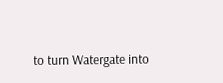to turn Watergate into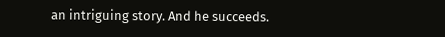an intriguing story. And he succeeds.